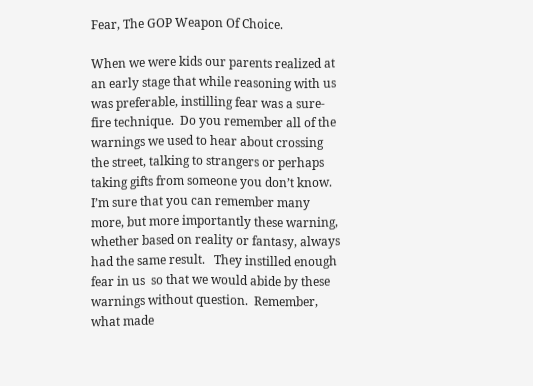Fear, The GOP Weapon Of Choice.

When we were kids our parents realized at an early stage that while reasoning with us was preferable, instilling fear was a sure-fire technique.  Do you remember all of the warnings we used to hear about crossing the street, talking to strangers or perhaps taking gifts from someone you don’t know.  I’m sure that you can remember many more, but more importantly these warning, whether based on reality or fantasy, always had the same result.   They instilled enough fear in us  so that we would abide by these warnings without question.  Remember, what made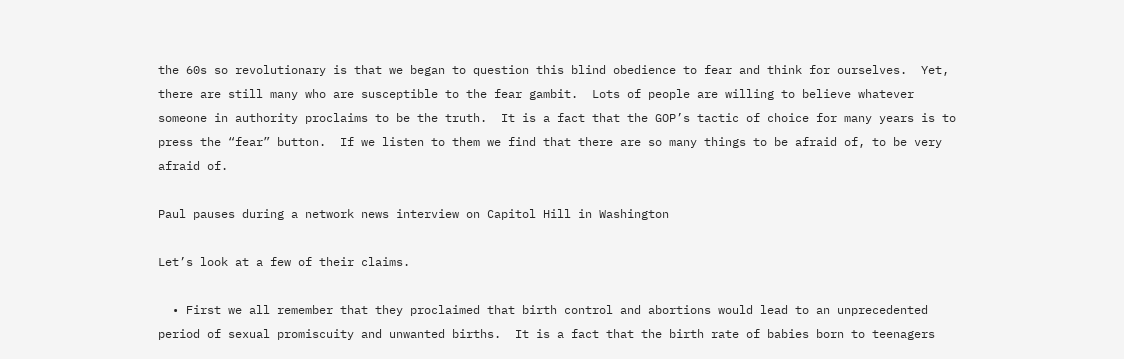the 60s so revolutionary is that we began to question this blind obedience to fear and think for ourselves.  Yet, there are still many who are susceptible to the fear gambit.  Lots of people are willing to believe whatever someone in authority proclaims to be the truth.  It is a fact that the GOP’s tactic of choice for many years is to press the “fear” button.  If we listen to them we find that there are so many things to be afraid of, to be very afraid of.

Paul pauses during a network news interview on Capitol Hill in Washington

Let’s look at a few of their claims.

  • First we all remember that they proclaimed that birth control and abortions would lead to an unprecedented period of sexual promiscuity and unwanted births.  It is a fact that the birth rate of babies born to teenagers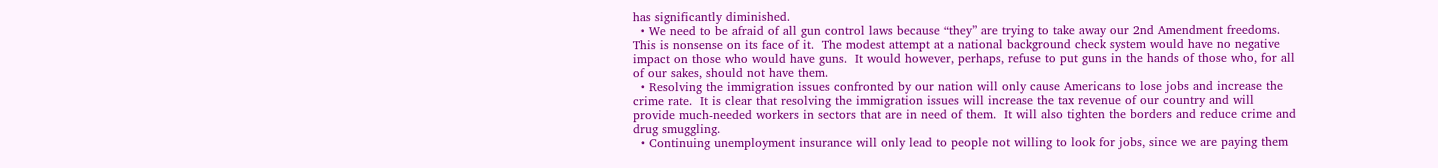has significantly diminished.
  • We need to be afraid of all gun control laws because “they” are trying to take away our 2nd Amendment freedoms.  This is nonsense on its face of it.  The modest attempt at a national background check system would have no negative impact on those who would have guns.  It would however, perhaps, refuse to put guns in the hands of those who, for all of our sakes, should not have them.
  • Resolving the immigration issues confronted by our nation will only cause Americans to lose jobs and increase the crime rate.  It is clear that resolving the immigration issues will increase the tax revenue of our country and will provide much-needed workers in sectors that are in need of them.  It will also tighten the borders and reduce crime and drug smuggling.
  • Continuing unemployment insurance will only lead to people not willing to look for jobs, since we are paying them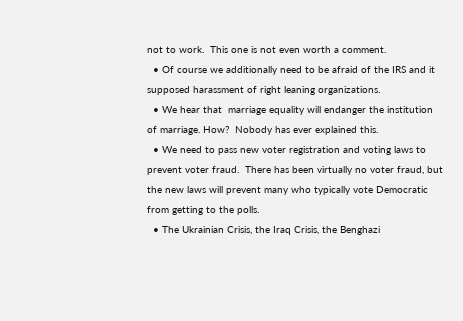not to work.  This one is not even worth a comment.
  • Of course we additionally need to be afraid of the IRS and it supposed harassment of right leaning organizations.
  • We hear that  marriage equality will endanger the institution of marriage. How?  Nobody has ever explained this.
  • We need to pass new voter registration and voting laws to prevent voter fraud.  There has been virtually no voter fraud, but the new laws will prevent many who typically vote Democratic from getting to the polls.
  • The Ukrainian Crisis, the Iraq Crisis, the Benghazi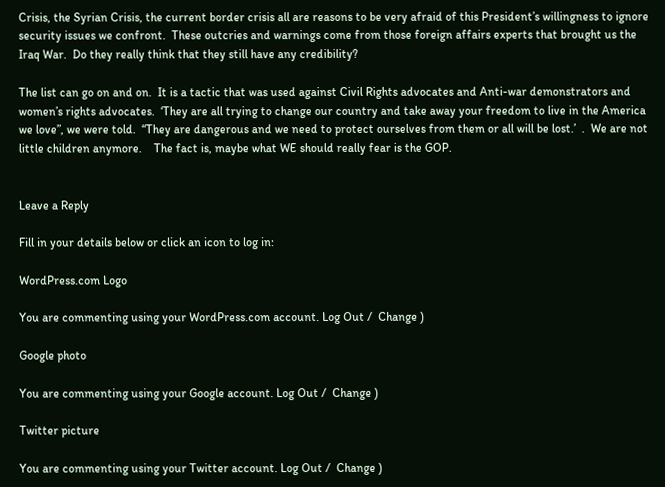Crisis, the Syrian Crisis, the current border crisis all are reasons to be very afraid of this President’s willingness to ignore security issues we confront.  These outcries and warnings come from those foreign affairs experts that brought us the Iraq War.  Do they really think that they still have any credibility?

The list can go on and on.  It is a tactic that was used against Civil Rights advocates and Anti-war demonstrators and women’s rights advocates.  ‘They are all trying to change our country and take away your freedom to live in the America we love”, we were told.  “They are dangerous and we need to protect ourselves from them or all will be lost.’  .  We are not little children anymore.    The fact is, maybe what WE should really fear is the GOP.


Leave a Reply

Fill in your details below or click an icon to log in:

WordPress.com Logo

You are commenting using your WordPress.com account. Log Out /  Change )

Google photo

You are commenting using your Google account. Log Out /  Change )

Twitter picture

You are commenting using your Twitter account. Log Out /  Change )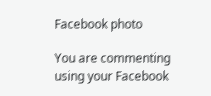Facebook photo

You are commenting using your Facebook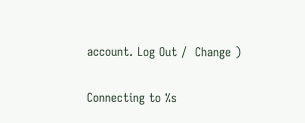account. Log Out /  Change )

Connecting to %s